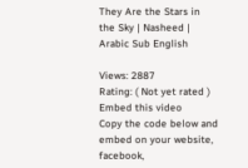They Are the Stars in the Sky | Nasheed | Arabic Sub English

Views: 2887
Rating: ( Not yet rated )
Embed this video
Copy the code below and embed on your website, facebook,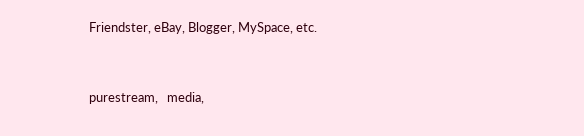Friendster, eBay, Blogger, MySpace, etc.


purestream,   media,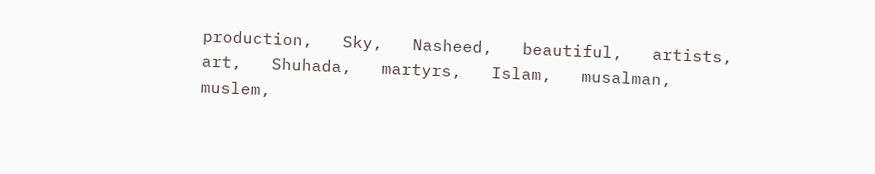production,   Sky,   Nasheed,   beautiful,   artists,   art,   Shuhada,   martyrs,   Islam,   musalman,   muslem,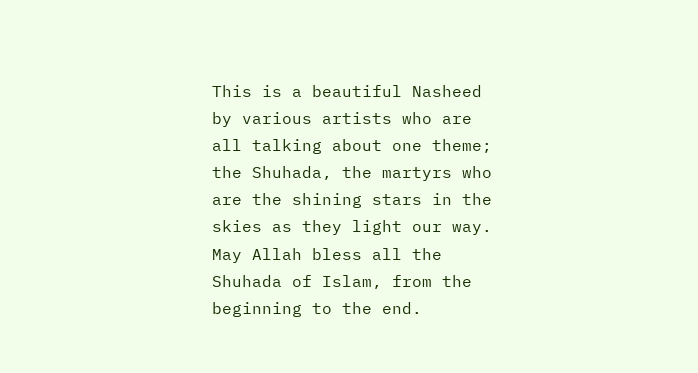This is a beautiful Nasheed by various artists who are all talking about one theme; the Shuhada, the martyrs who are the shining stars in the skies as they light our way. May Allah bless all the Shuhada of Islam, from the beginning to the end.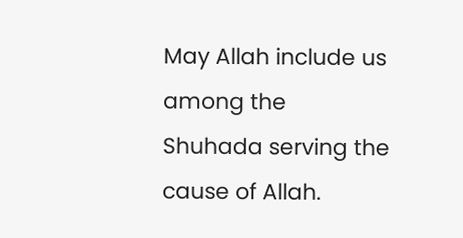May Allah include us among the Shuhada serving the cause of Allah.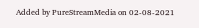Added by PureStreamMedia on 02-08-2021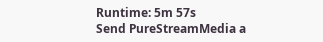Runtime: 5m 57s
Send PureStreamMedia a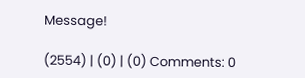Message!

(2554) | (0) | (0) Comments: 0